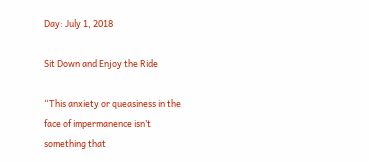Day: July 1, 2018

Sit Down and Enjoy the Ride

“This anxiety or queasiness in the face of impermanence isn’t something that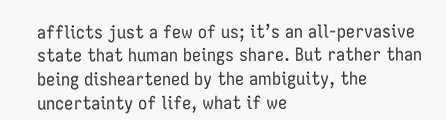afflicts just a few of us; it’s an all-pervasive state that human beings share. But rather than being disheartened by the ambiguity, the uncertainty of life, what if we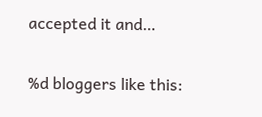accepted it and…

%d bloggers like this: